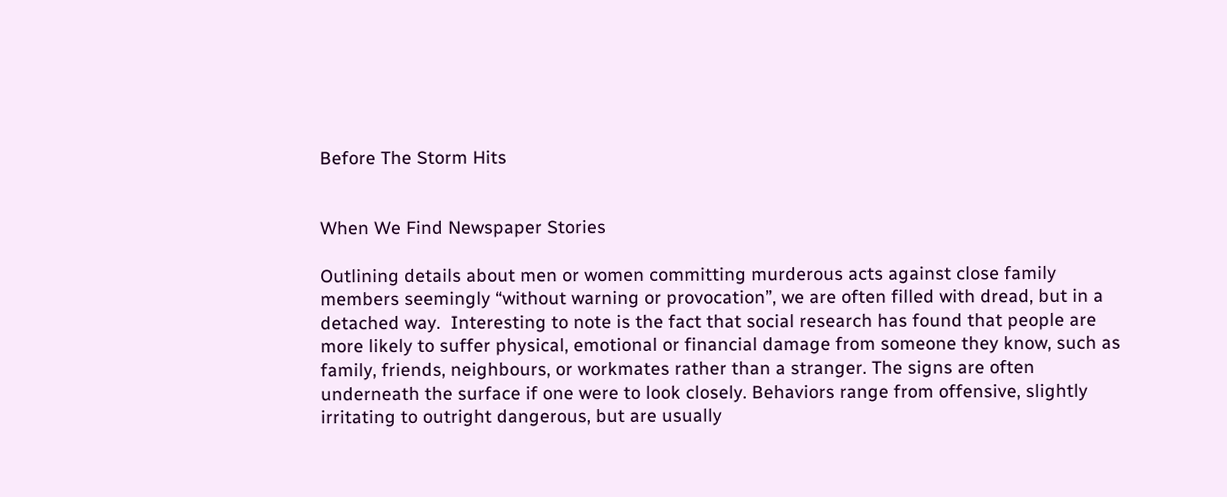Before The Storm Hits


When We Find Newspaper Stories

Outlining details about men or women committing murderous acts against close family members seemingly “without warning or provocation”, we are often filled with dread, but in a detached way.  Interesting to note is the fact that social research has found that people are more likely to suffer physical, emotional or financial damage from someone they know, such as family, friends, neighbours, or workmates rather than a stranger. The signs are often underneath the surface if one were to look closely. Behaviors range from offensive, slightly irritating to outright dangerous, but are usually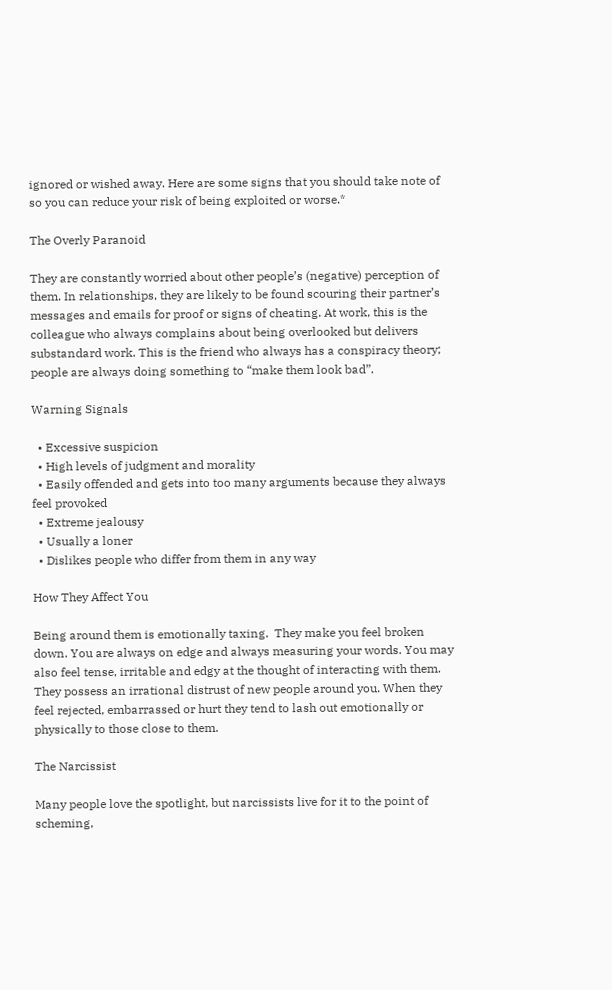ignored or wished away. Here are some signs that you should take note of so you can reduce your risk of being exploited or worse.*

The Overly Paranoid

They are constantly worried about other people’s (negative) perception of them. In relationships, they are likely to be found scouring their partner’s messages and emails for proof or signs of cheating. At work, this is the colleague who always complains about being overlooked but delivers substandard work. This is the friend who always has a conspiracy theory; people are always doing something to “make them look bad”.

Warning Signals

  • Excessive suspicion
  • High levels of judgment and morality
  • Easily offended and gets into too many arguments because they always feel provoked
  • Extreme jealousy
  • Usually a loner
  • Dislikes people who differ from them in any way

How They Affect You

Being around them is emotionally taxing.  They make you feel broken down. You are always on edge and always measuring your words. You may also feel tense, irritable and edgy at the thought of interacting with them. They possess an irrational distrust of new people around you. When they feel rejected, embarrassed or hurt they tend to lash out emotionally or physically to those close to them.

The Narcissist

Many people love the spotlight, but narcissists live for it to the point of scheming,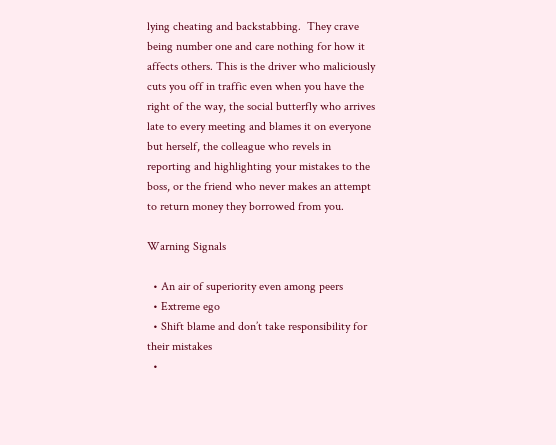lying cheating and backstabbing.  They crave being number one and care nothing for how it affects others. This is the driver who maliciously cuts you off in traffic even when you have the right of the way, the social butterfly who arrives late to every meeting and blames it on everyone but herself, the colleague who revels in reporting and highlighting your mistakes to the boss, or the friend who never makes an attempt to return money they borrowed from you.

Warning Signals

  • An air of superiority even among peers
  • Extreme ego
  • Shift blame and don’t take responsibility for their mistakes
  •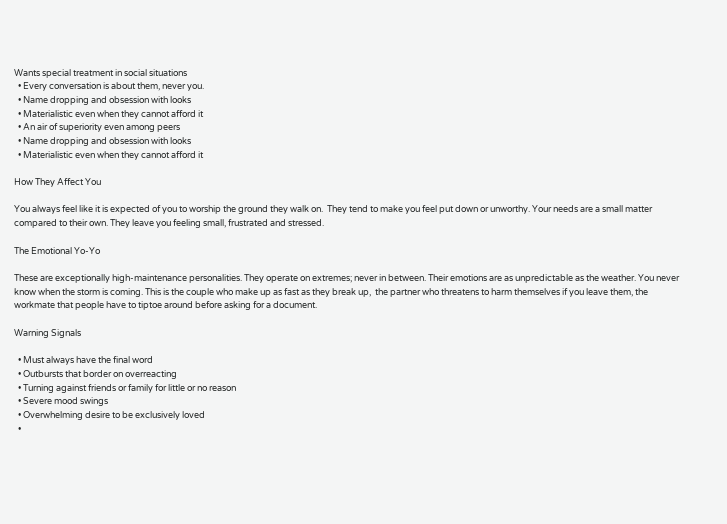Wants special treatment in social situations
  • Every conversation is about them, never you.
  • Name dropping and obsession with looks
  • Materialistic even when they cannot afford it
  • An air of superiority even among peers
  • Name dropping and obsession with looks
  • Materialistic even when they cannot afford it

How They Affect You

You always feel like it is expected of you to worship the ground they walk on.  They tend to make you feel put down or unworthy. Your needs are a small matter compared to their own. They leave you feeling small, frustrated and stressed.

The Emotional Yo-Yo

These are exceptionally high-maintenance personalities. They operate on extremes; never in between. Their emotions are as unpredictable as the weather. You never know when the storm is coming. This is the couple who make up as fast as they break up,  the partner who threatens to harm themselves if you leave them, the workmate that people have to tiptoe around before asking for a document.

Warning Signals

  • Must always have the final word
  • Outbursts that border on overreacting
  • Turning against friends or family for little or no reason
  • Severe mood swings
  • Overwhelming desire to be exclusively loved
  •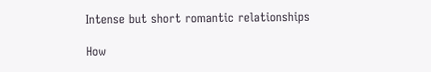Intense but short romantic relationships

How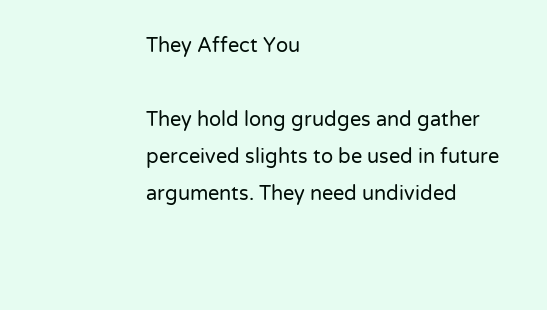They Affect You

They hold long grudges and gather perceived slights to be used in future arguments. They need undivided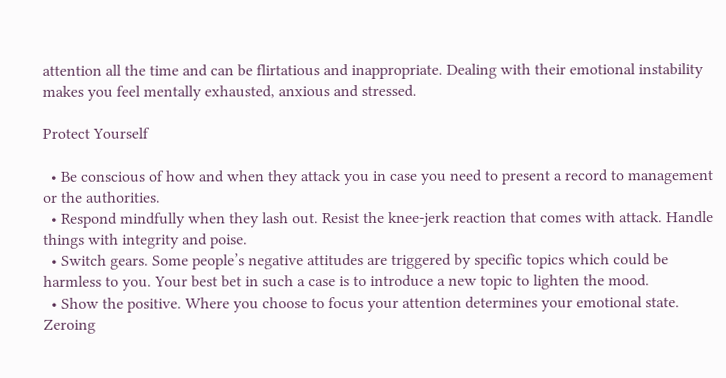attention all the time and can be flirtatious and inappropriate. Dealing with their emotional instability makes you feel mentally exhausted, anxious and stressed.

Protect Yourself

  • Be conscious of how and when they attack you in case you need to present a record to management or the authorities.
  • Respond mindfully when they lash out. Resist the knee-jerk reaction that comes with attack. Handle things with integrity and poise.
  • Switch gears. Some people’s negative attitudes are triggered by specific topics which could be harmless to you. Your best bet in such a case is to introduce a new topic to lighten the mood.
  • Show the positive. Where you choose to focus your attention determines your emotional state. Zeroing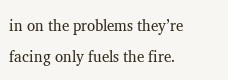in on the problems they’re facing only fuels the fire.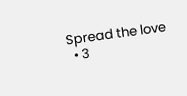Spread the love
  • 3